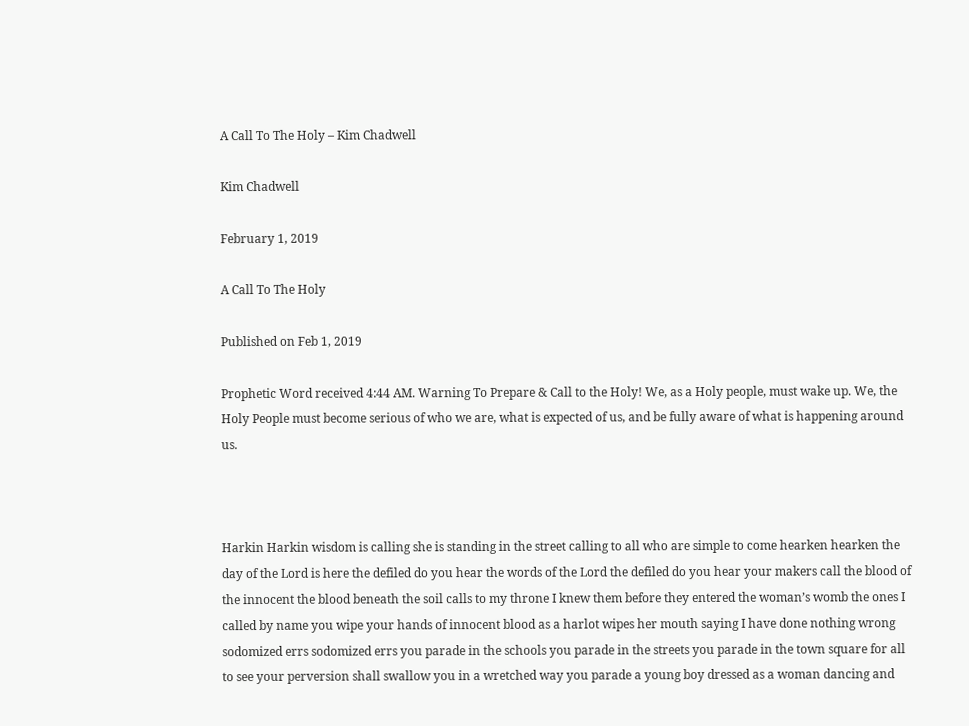A Call To The Holy – Kim Chadwell

Kim Chadwell

February 1, 2019

A Call To The Holy

Published on Feb 1, 2019

Prophetic Word received 4:44 AM. Warning To Prepare & Call to the Holy! We, as a Holy people, must wake up. We, the Holy People must become serious of who we are, what is expected of us, and be fully aware of what is happening around us.



Harkin Harkin wisdom is calling she is standing in the street calling to all who are simple to come hearken hearken the day of the Lord is here the defiled do you hear the words of the Lord the defiled do you hear your makers call the blood of the innocent the blood beneath the soil calls to my throne I knew them before they entered the woman’s womb the ones I called by name you wipe your hands of innocent blood as a harlot wipes her mouth saying I have done nothing wrong sodomized errs sodomized errs you parade in the schools you parade in the streets you parade in the town square for all to see your perversion shall swallow you in a wretched way you parade a young boy dressed as a woman dancing and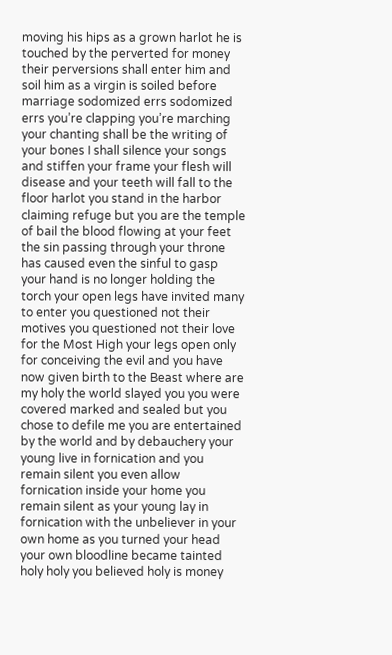moving his hips as a grown harlot he is touched by the perverted for money their perversions shall enter him and soil him as a virgin is soiled before marriage sodomized errs sodomized errs you’re clapping you’re marching your chanting shall be the writing of your bones I shall silence your songs and stiffen your frame your flesh will disease and your teeth will fall to the floor harlot you stand in the harbor claiming refuge but you are the temple of bail the blood flowing at your feet the sin passing through your throne has caused even the sinful to gasp your hand is no longer holding the torch your open legs have invited many to enter you questioned not their motives you questioned not their love for the Most High your legs open only for conceiving the evil and you have now given birth to the Beast where are my holy the world slayed you you were covered marked and sealed but you chose to defile me you are entertained by the world and by debauchery your young live in fornication and you remain silent you even allow fornication inside your home you remain silent as your young lay in fornication with the unbeliever in your own home as you turned your head your own bloodline became tainted holy holy you believed holy is money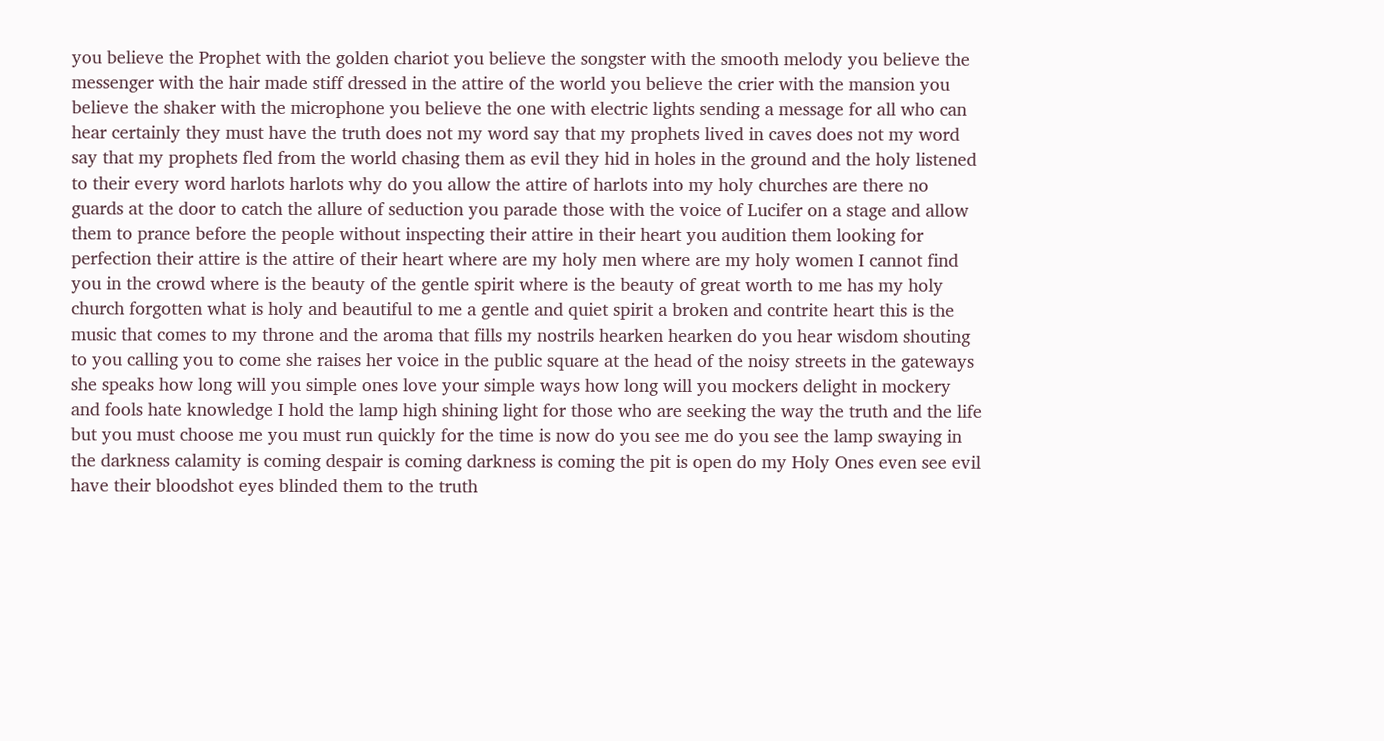you believe the Prophet with the golden chariot you believe the songster with the smooth melody you believe the messenger with the hair made stiff dressed in the attire of the world you believe the crier with the mansion you believe the shaker with the microphone you believe the one with electric lights sending a message for all who can hear certainly they must have the truth does not my word say that my prophets lived in caves does not my word say that my prophets fled from the world chasing them as evil they hid in holes in the ground and the holy listened to their every word harlots harlots why do you allow the attire of harlots into my holy churches are there no guards at the door to catch the allure of seduction you parade those with the voice of Lucifer on a stage and allow them to prance before the people without inspecting their attire in their heart you audition them looking for perfection their attire is the attire of their heart where are my holy men where are my holy women I cannot find you in the crowd where is the beauty of the gentle spirit where is the beauty of great worth to me has my holy church forgotten what is holy and beautiful to me a gentle and quiet spirit a broken and contrite heart this is the music that comes to my throne and the aroma that fills my nostrils hearken hearken do you hear wisdom shouting to you calling you to come she raises her voice in the public square at the head of the noisy streets in the gateways she speaks how long will you simple ones love your simple ways how long will you mockers delight in mockery and fools hate knowledge I hold the lamp high shining light for those who are seeking the way the truth and the life but you must choose me you must run quickly for the time is now do you see me do you see the lamp swaying in the darkness calamity is coming despair is coming darkness is coming the pit is open do my Holy Ones even see evil have their bloodshot eyes blinded them to the truth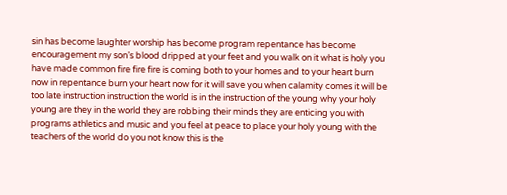sin has become laughter worship has become program repentance has become encouragement my son’s blood dripped at your feet and you walk on it what is holy you have made common fire fire fire is coming both to your homes and to your heart burn now in repentance burn your heart now for it will save you when calamity comes it will be too late instruction instruction the world is in the instruction of the young why your holy young are they in the world they are robbing their minds they are enticing you with programs athletics and music and you feel at peace to place your holy young with the teachers of the world do you not know this is the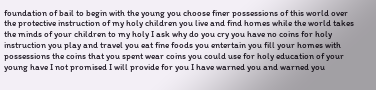foundation of bail to begin with the young you choose finer possessions of this world over the protective instruction of my holy children you live and find homes while the world takes the minds of your children to my holy I ask why do you cry you have no coins for holy instruction you play and travel you eat fine foods you entertain you fill your homes with possessions the coins that you spent wear coins you could use for holy education of your young have I not promised I will provide for you I have warned you and warned you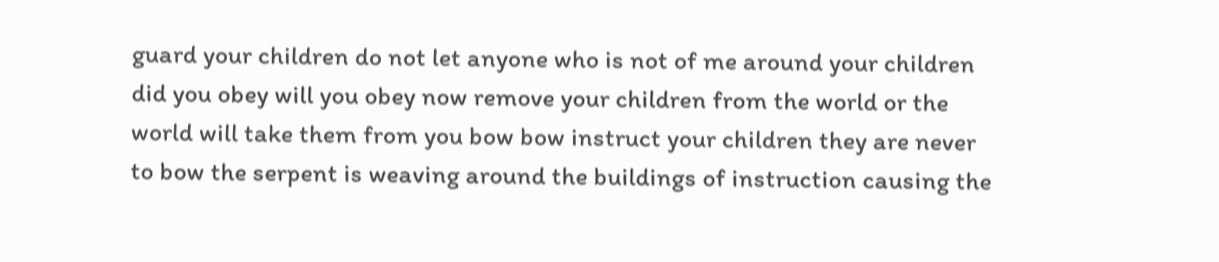guard your children do not let anyone who is not of me around your children did you obey will you obey now remove your children from the world or the world will take them from you bow bow instruct your children they are never to bow the serpent is weaving around the buildings of instruction causing the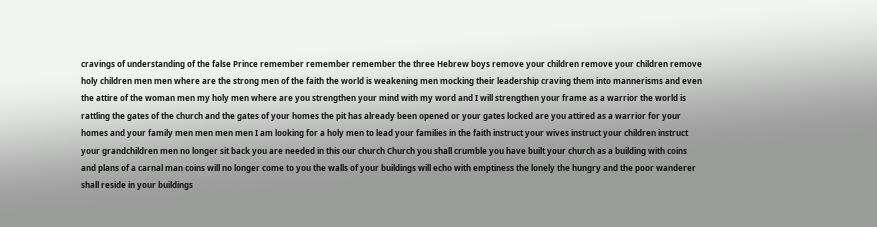cravings of understanding of the false Prince remember remember remember the three Hebrew boys remove your children remove your children remove holy children men men where are the strong men of the faith the world is weakening men mocking their leadership craving them into mannerisms and even the attire of the woman men my holy men where are you strengthen your mind with my word and I will strengthen your frame as a warrior the world is rattling the gates of the church and the gates of your homes the pit has already been opened or your gates locked are you attired as a warrior for your homes and your family men men men men I am looking for a holy men to lead your families in the faith instruct your wives instruct your children instruct your grandchildren men no longer sit back you are needed in this our church Church you shall crumble you have built your church as a building with coins and plans of a carnal man coins will no longer come to you the walls of your buildings will echo with emptiness the lonely the hungry and the poor wanderer shall reside in your buildings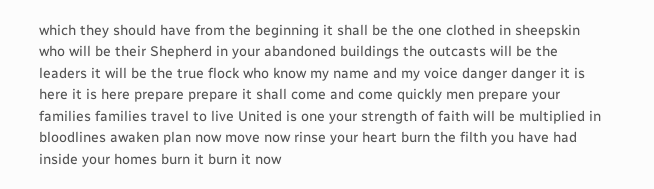which they should have from the beginning it shall be the one clothed in sheepskin who will be their Shepherd in your abandoned buildings the outcasts will be the leaders it will be the true flock who know my name and my voice danger danger it is here it is here prepare prepare it shall come and come quickly men prepare your families families travel to live United is one your strength of faith will be multiplied in bloodlines awaken plan now move now rinse your heart burn the filth you have had inside your homes burn it burn it now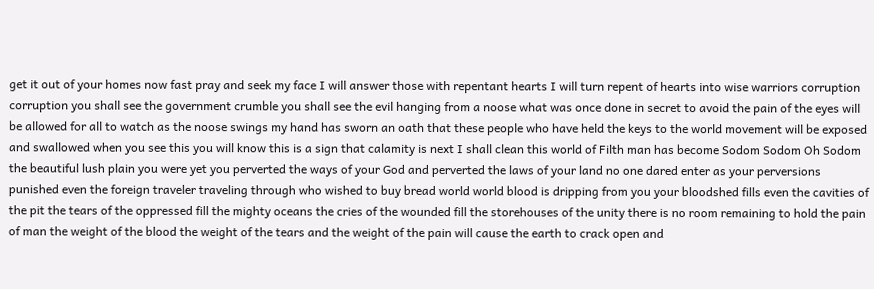get it out of your homes now fast pray and seek my face I will answer those with repentant hearts I will turn repent of hearts into wise warriors corruption corruption you shall see the government crumble you shall see the evil hanging from a noose what was once done in secret to avoid the pain of the eyes will be allowed for all to watch as the noose swings my hand has sworn an oath that these people who have held the keys to the world movement will be exposed and swallowed when you see this you will know this is a sign that calamity is next I shall clean this world of Filth man has become Sodom Sodom Oh Sodom the beautiful lush plain you were yet you perverted the ways of your God and perverted the laws of your land no one dared enter as your perversions punished even the foreign traveler traveling through who wished to buy bread world world blood is dripping from you your bloodshed fills even the cavities of the pit the tears of the oppressed fill the mighty oceans the cries of the wounded fill the storehouses of the unity there is no room remaining to hold the pain of man the weight of the blood the weight of the tears and the weight of the pain will cause the earth to crack open and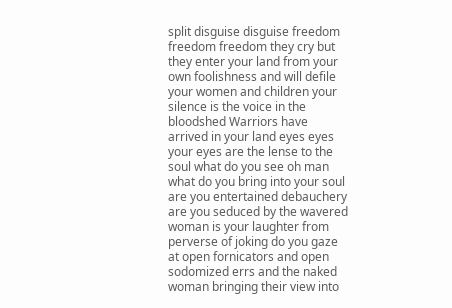split disguise disguise freedom freedom freedom they cry but they enter your land from your own foolishness and will defile your women and children your silence is the voice in the bloodshed Warriors have arrived in your land eyes eyes your eyes are the lense to the soul what do you see oh man what do you bring into your soul are you entertained debauchery are you seduced by the wavered woman is your laughter from perverse of joking do you gaze at open fornicators and open sodomized errs and the naked woman bringing their view into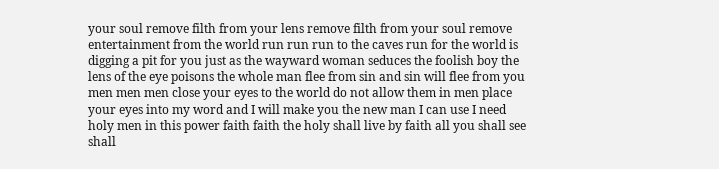your soul remove filth from your lens remove filth from your soul remove entertainment from the world run run run to the caves run for the world is digging a pit for you just as the wayward woman seduces the foolish boy the lens of the eye poisons the whole man flee from sin and sin will flee from you men men men close your eyes to the world do not allow them in men place your eyes into my word and I will make you the new man I can use I need holy men in this power faith faith the holy shall live by faith all you shall see shall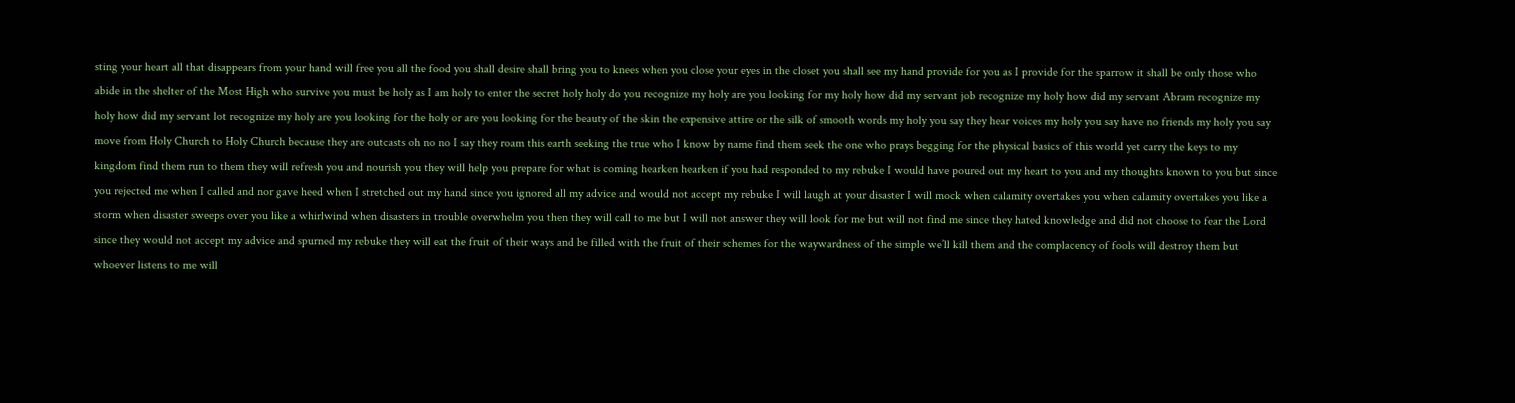sting your heart all that disappears from your hand will free you all the food you shall desire shall bring you to knees when you close your eyes in the closet you shall see my hand provide for you as I provide for the sparrow it shall be only those who abide in the shelter of the Most High who survive you must be holy as I am holy to enter the secret holy holy do you recognize my holy are you looking for my holy how did my servant job recognize my holy how did my servant Abram recognize my holy how did my servant lot recognize my holy are you looking for the holy or are you looking for the beauty of the skin the expensive attire or the silk of smooth words my holy you say they hear voices my holy you say have no friends my holy you say move from Holy Church to Holy Church because they are outcasts oh no no I say they roam this earth seeking the true who I know by name find them seek the one who prays begging for the physical basics of this world yet carry the keys to my kingdom find them run to them they will refresh you and nourish you they will help you prepare for what is coming hearken hearken if you had responded to my rebuke I would have poured out my heart to you and my thoughts known to you but since you rejected me when I called and nor gave heed when I stretched out my hand since you ignored all my advice and would not accept my rebuke I will laugh at your disaster I will mock when calamity overtakes you when calamity overtakes you like a storm when disaster sweeps over you like a whirlwind when disasters in trouble overwhelm you then they will call to me but I will not answer they will look for me but will not find me since they hated knowledge and did not choose to fear the Lord since they would not accept my advice and spurned my rebuke they will eat the fruit of their ways and be filled with the fruit of their schemes for the waywardness of the simple we’ll kill them and the complacency of fools will destroy them but whoever listens to me will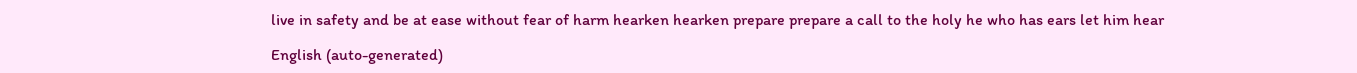live in safety and be at ease without fear of harm hearken hearken prepare prepare a call to the holy he who has ears let him hear

English (auto-generated)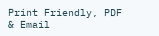Print Friendly, PDF & Email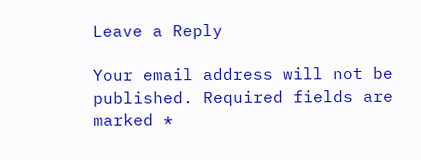Leave a Reply

Your email address will not be published. Required fields are marked *